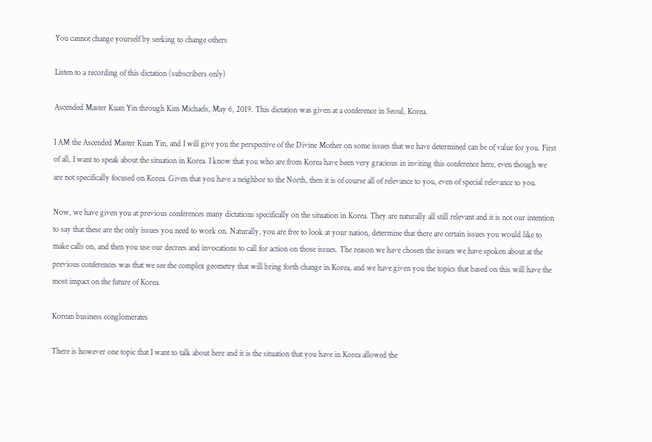You cannot change yourself by seeking to change others

Listen to a recording of this dictation (subscribers only)

Ascended Master Kuan Yin through Kim Michaels, May 6, 2019. This dictation was given at a conference in Seoul, Korea.

I AM the Ascended Master Kuan Yin, and I will give you the perspective of the Divine Mother on some issues that we have determined can be of value for you. First of all, I want to speak about the situation in Korea. I know that you who are from Korea have been very gracious in inviting this conference here, even though we are not specifically focused on Korea. Given that you have a neighbor to the North, then it is of course all of relevance to you, even of special relevance to you.

Now, we have given you at previous conferences many dictations specifically on the situation in Korea. They are naturally all still relevant and it is not our intention to say that these are the only issues you need to work on. Naturally, you are free to look at your nation, determine that there are certain issues you would like to make calls on, and then you use our decrees and invocations to call for action on those issues. The reason we have chosen the issues we have spoken about at the previous conferences was that we see the complex geometry that will bring forth change in Korea, and we have given you the topics that based on this will have the most impact on the future of Korea.

Korean business conglomerates

There is however one topic that I want to talk about here and it is the situation that you have in Korea allowed the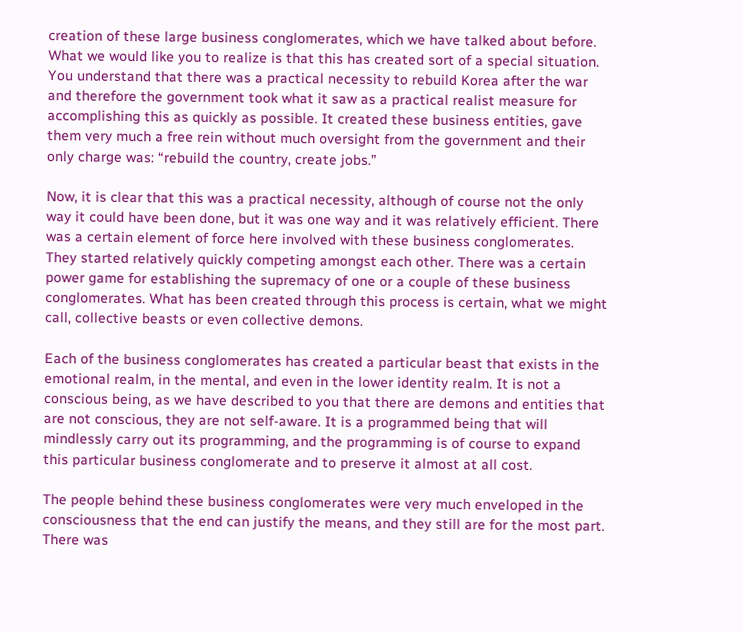creation of these large business conglomerates, which we have talked about before. What we would like you to realize is that this has created sort of a special situation. You understand that there was a practical necessity to rebuild Korea after the war and therefore the government took what it saw as a practical realist measure for accomplishing this as quickly as possible. It created these business entities, gave them very much a free rein without much oversight from the government and their only charge was: “rebuild the country, create jobs.”

Now, it is clear that this was a practical necessity, although of course not the only way it could have been done, but it was one way and it was relatively efficient. There was a certain element of force here involved with these business conglomerates. They started relatively quickly competing amongst each other. There was a certain power game for establishing the supremacy of one or a couple of these business conglomerates. What has been created through this process is certain, what we might call, collective beasts or even collective demons.

Each of the business conglomerates has created a particular beast that exists in the emotional realm, in the mental, and even in the lower identity realm. It is not a conscious being, as we have described to you that there are demons and entities that are not conscious, they are not self-aware. It is a programmed being that will mindlessly carry out its programming, and the programming is of course to expand this particular business conglomerate and to preserve it almost at all cost.

The people behind these business conglomerates were very much enveloped in the consciousness that the end can justify the means, and they still are for the most part. There was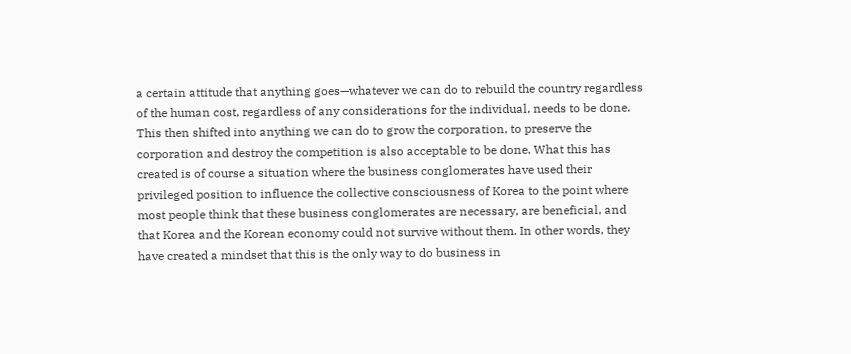a certain attitude that anything goes—whatever we can do to rebuild the country regardless of the human cost, regardless of any considerations for the individual, needs to be done. This then shifted into anything we can do to grow the corporation, to preserve the corporation and destroy the competition is also acceptable to be done. What this has created is of course a situation where the business conglomerates have used their privileged position to influence the collective consciousness of Korea to the point where most people think that these business conglomerates are necessary, are beneficial, and that Korea and the Korean economy could not survive without them. In other words, they have created a mindset that this is the only way to do business in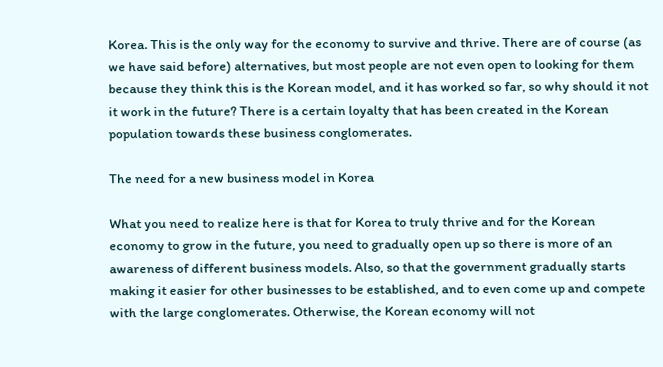Korea. This is the only way for the economy to survive and thrive. There are of course (as we have said before) alternatives, but most people are not even open to looking for them because they think this is the Korean model, and it has worked so far, so why should it not it work in the future? There is a certain loyalty that has been created in the Korean population towards these business conglomerates.

The need for a new business model in Korea

What you need to realize here is that for Korea to truly thrive and for the Korean economy to grow in the future, you need to gradually open up so there is more of an awareness of different business models. Also, so that the government gradually starts making it easier for other businesses to be established, and to even come up and compete with the large conglomerates. Otherwise, the Korean economy will not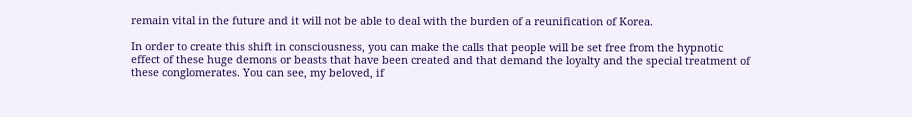remain vital in the future and it will not be able to deal with the burden of a reunification of Korea.

In order to create this shift in consciousness, you can make the calls that people will be set free from the hypnotic effect of these huge demons or beasts that have been created and that demand the loyalty and the special treatment of these conglomerates. You can see, my beloved, if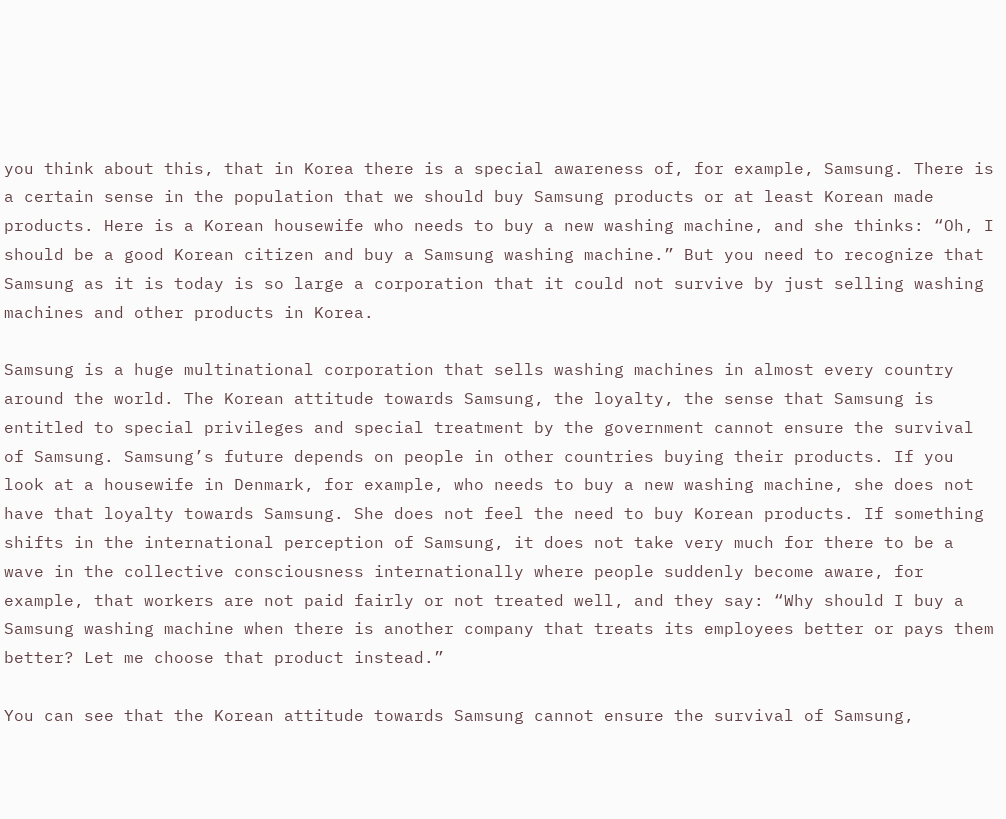you think about this, that in Korea there is a special awareness of, for example, Samsung. There is a certain sense in the population that we should buy Samsung products or at least Korean made products. Here is a Korean housewife who needs to buy a new washing machine, and she thinks: “Oh, I should be a good Korean citizen and buy a Samsung washing machine.” But you need to recognize that Samsung as it is today is so large a corporation that it could not survive by just selling washing machines and other products in Korea.

Samsung is a huge multinational corporation that sells washing machines in almost every country around the world. The Korean attitude towards Samsung, the loyalty, the sense that Samsung is entitled to special privileges and special treatment by the government cannot ensure the survival of Samsung. Samsung’s future depends on people in other countries buying their products. If you look at a housewife in Denmark, for example, who needs to buy a new washing machine, she does not have that loyalty towards Samsung. She does not feel the need to buy Korean products. If something shifts in the international perception of Samsung, it does not take very much for there to be a wave in the collective consciousness internationally where people suddenly become aware, for example, that workers are not paid fairly or not treated well, and they say: “Why should I buy a Samsung washing machine when there is another company that treats its employees better or pays them better? Let me choose that product instead.”

You can see that the Korean attitude towards Samsung cannot ensure the survival of Samsung,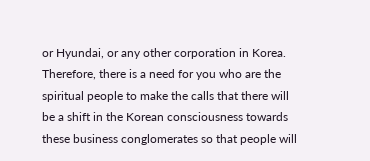or Hyundai, or any other corporation in Korea. Therefore, there is a need for you who are the spiritual people to make the calls that there will be a shift in the Korean consciousness towards these business conglomerates so that people will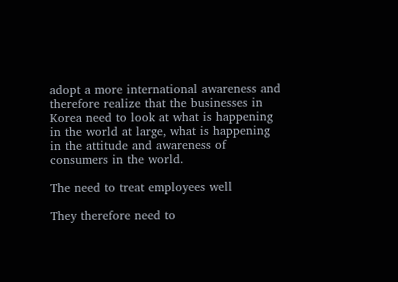adopt a more international awareness and therefore realize that the businesses in Korea need to look at what is happening in the world at large, what is happening in the attitude and awareness of consumers in the world.

The need to treat employees well

They therefore need to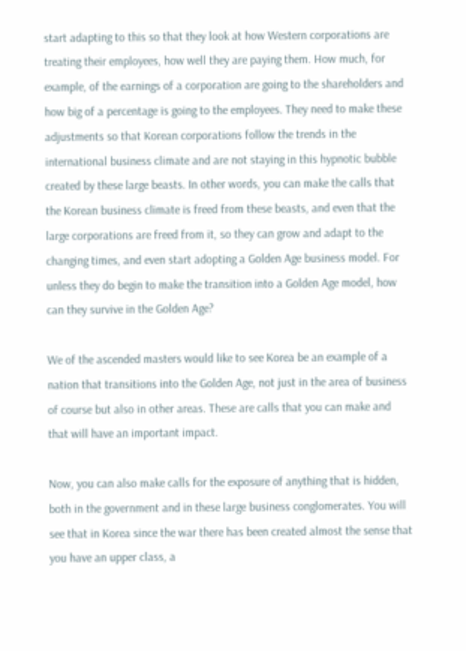start adapting to this so that they look at how Western corporations are treating their employees, how well they are paying them. How much, for example, of the earnings of a corporation are going to the shareholders and how big of a percentage is going to the employees. They need to make these adjustments so that Korean corporations follow the trends in the international business climate and are not staying in this hypnotic bubble created by these large beasts. In other words, you can make the calls that the Korean business climate is freed from these beasts, and even that the large corporations are freed from it, so they can grow and adapt to the changing times, and even start adopting a Golden Age business model. For unless they do begin to make the transition into a Golden Age model, how can they survive in the Golden Age?

We of the ascended masters would like to see Korea be an example of a nation that transitions into the Golden Age, not just in the area of business of course but also in other areas. These are calls that you can make and that will have an important impact.

Now, you can also make calls for the exposure of anything that is hidden, both in the government and in these large business conglomerates. You will see that in Korea since the war there has been created almost the sense that you have an upper class, a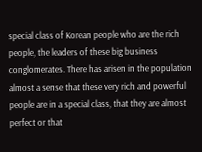special class of Korean people who are the rich people, the leaders of these big business conglomerates. There has arisen in the population almost a sense that these very rich and powerful people are in a special class, that they are almost perfect or that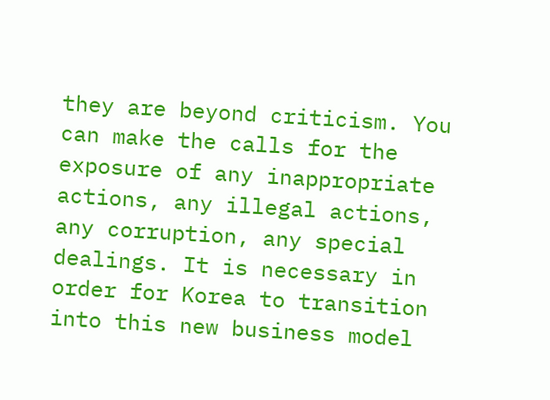they are beyond criticism. You can make the calls for the exposure of any inappropriate actions, any illegal actions, any corruption, any special dealings. It is necessary in order for Korea to transition into this new business model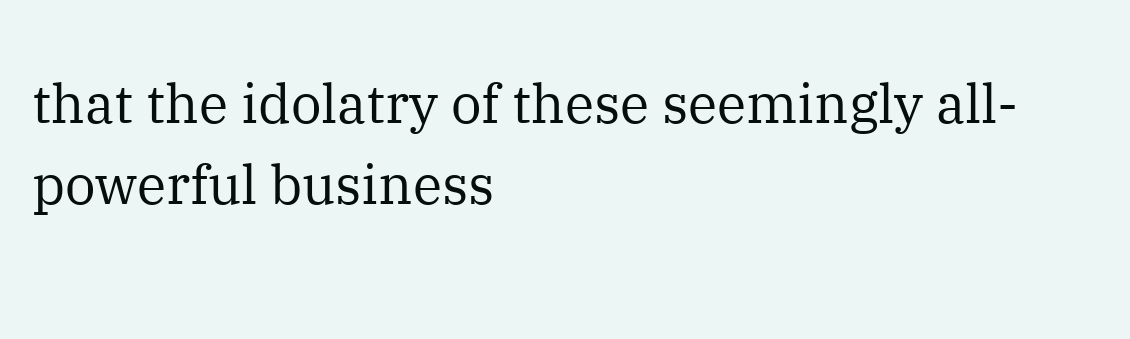that the idolatry of these seemingly all-powerful business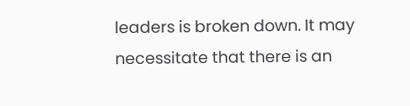leaders is broken down. It may necessitate that there is an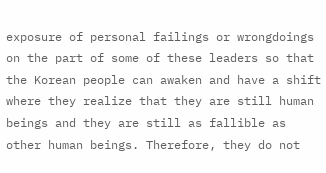exposure of personal failings or wrongdoings on the part of some of these leaders so that the Korean people can awaken and have a shift where they realize that they are still human beings and they are still as fallible as other human beings. Therefore, they do not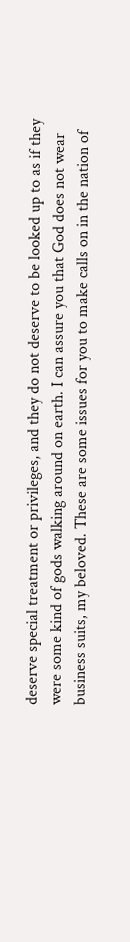deserve special treatment or privileges, and they do not deserve to be looked up to as if they were some kind of gods walking around on earth. I can assure you that God does not wear business suits, my beloved. These are some issues for you to make calls on in the nation of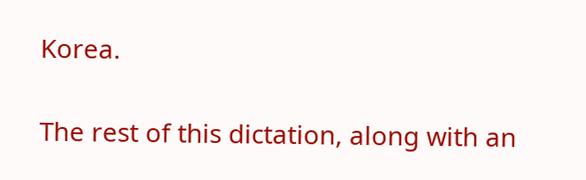Korea.

The rest of this dictation, along with an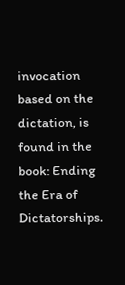invocation based on the dictation, is found in the book: Ending the Era of Dictatorships.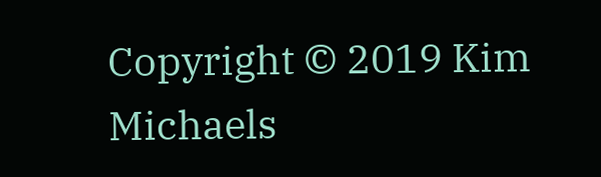Copyright © 2019 Kim Michaels